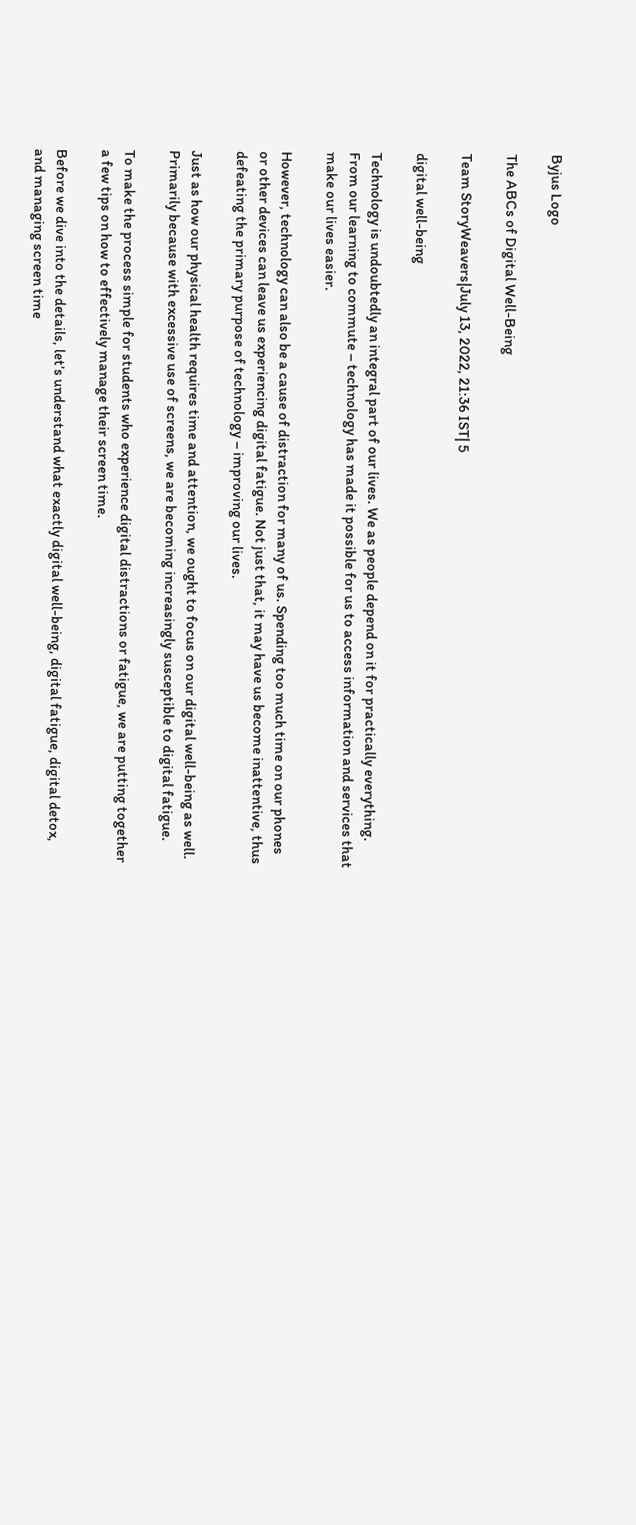Byjus Logo

The ABCs of Digital Well-Being

Team StoryWeavers|July 13, 2022, 21:36 IST| 5

digital well-being

Technology is undoubtedly an integral part of our lives. We as people depend on it for practically everything. From our learning to commute – technology has made it possible for us to access information and services that make our lives easier.

However, technology can also be a cause of distraction for many of us. Spending too much time on our phones or other devices can leave us experiencing digital fatigue. Not just that, it may have us become inattentive, thus defeating the primary purpose of technology – improving our lives.

Just as how our physical health requires time and attention, we ought to focus on our digital well-being as well. Primarily because with excessive use of screens, we are becoming increasingly susceptible to digital fatigue.

To make the process simple for students who experience digital distractions or fatigue, we are putting together a few tips on how to effectively manage their screen time.

Before we dive into the details, let’s understand what exactly digital well-being, digital fatigue, digital detox, and managing screen time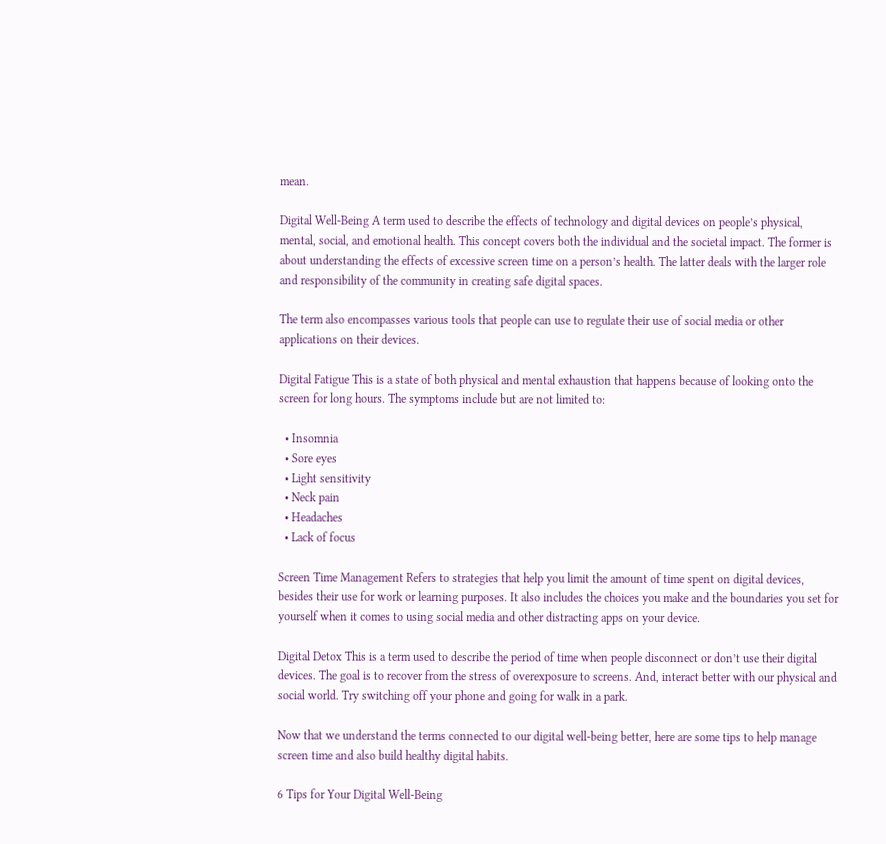mean.

Digital Well-Being A term used to describe the effects of technology and digital devices on people’s physical, mental, social, and emotional health. This concept covers both the individual and the societal impact. The former is about understanding the effects of excessive screen time on a person’s health. The latter deals with the larger role and responsibility of the community in creating safe digital spaces.

The term also encompasses various tools that people can use to regulate their use of social media or other applications on their devices.

Digital Fatigue This is a state of both physical and mental exhaustion that happens because of looking onto the screen for long hours. The symptoms include but are not limited to:

  • Insomnia
  • Sore eyes
  • Light sensitivity
  • Neck pain
  • Headaches
  • Lack of focus

Screen Time Management Refers to strategies that help you limit the amount of time spent on digital devices, besides their use for work or learning purposes. It also includes the choices you make and the boundaries you set for yourself when it comes to using social media and other distracting apps on your device.

Digital Detox This is a term used to describe the period of time when people disconnect or don’t use their digital devices. The goal is to recover from the stress of overexposure to screens. And, interact better with our physical and social world. Try switching off your phone and going for walk in a park.

Now that we understand the terms connected to our digital well-being better, here are some tips to help manage screen time and also build healthy digital habits.

6 Tips for Your Digital Well-Being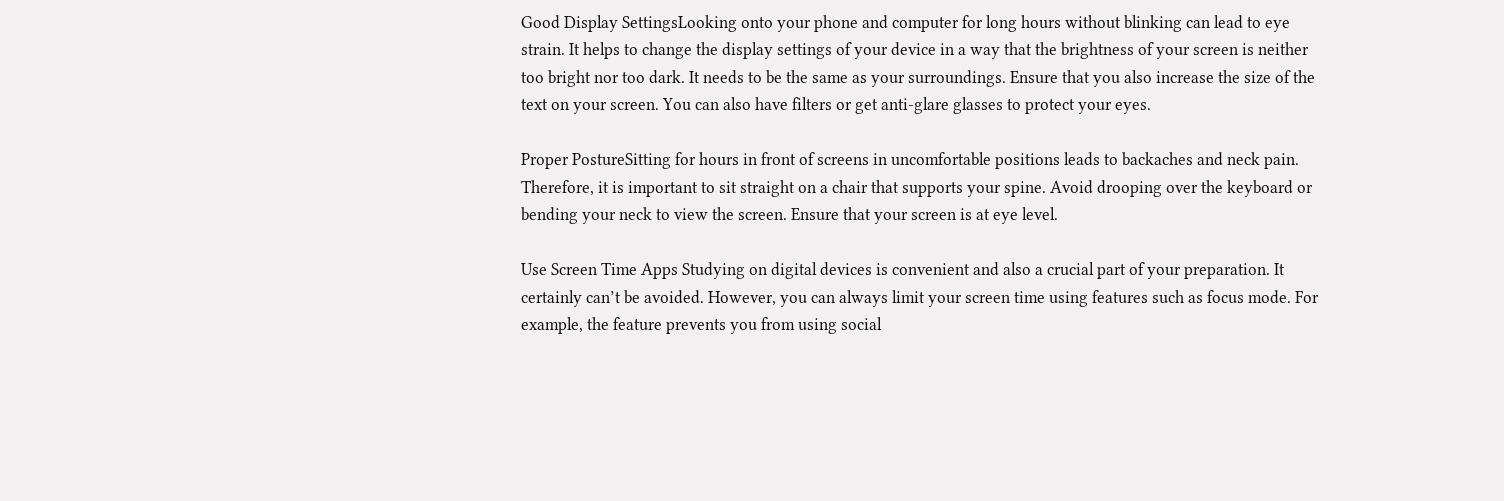Good Display SettingsLooking onto your phone and computer for long hours without blinking can lead to eye strain. It helps to change the display settings of your device in a way that the brightness of your screen is neither too bright nor too dark. It needs to be the same as your surroundings. Ensure that you also increase the size of the text on your screen. You can also have filters or get anti-glare glasses to protect your eyes.

Proper PostureSitting for hours in front of screens in uncomfortable positions leads to backaches and neck pain. Therefore, it is important to sit straight on a chair that supports your spine. Avoid drooping over the keyboard or bending your neck to view the screen. Ensure that your screen is at eye level.

Use Screen Time Apps Studying on digital devices is convenient and also a crucial part of your preparation. It certainly can’t be avoided. However, you can always limit your screen time using features such as focus mode. For example, the feature prevents you from using social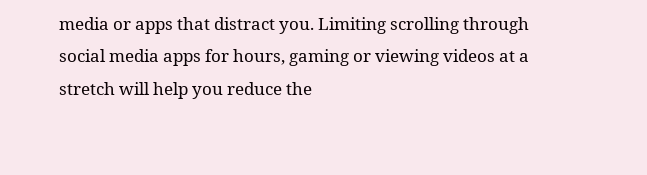media or apps that distract you. Limiting scrolling through social media apps for hours, gaming or viewing videos at a stretch will help you reduce the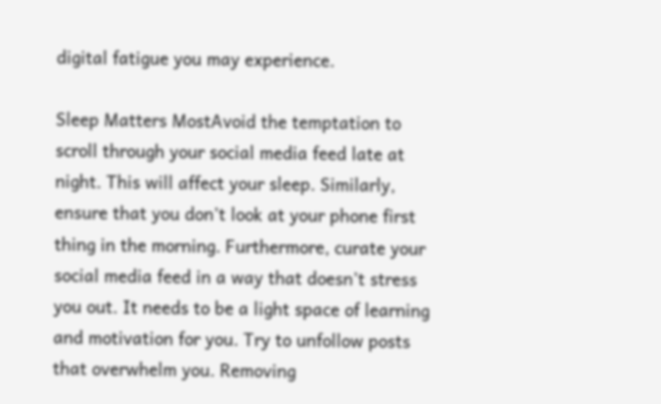digital fatigue you may experience.

Sleep Matters MostAvoid the temptation to scroll through your social media feed late at night. This will affect your sleep. Similarly, ensure that you don’t look at your phone first thing in the morning. Furthermore, curate your social media feed in a way that doesn’t stress you out. It needs to be a light space of learning and motivation for you. Try to unfollow posts that overwhelm you. Removing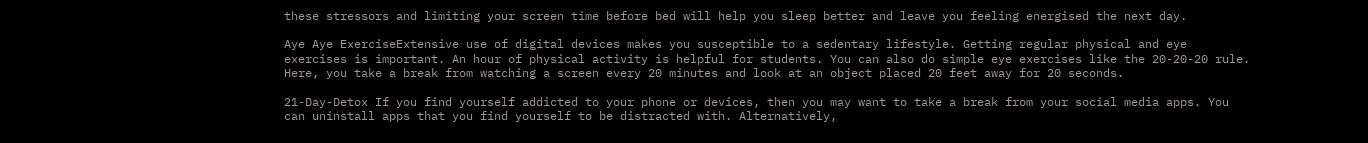these stressors and limiting your screen time before bed will help you sleep better and leave you feeling energised the next day.

Aye Aye ExerciseExtensive use of digital devices makes you susceptible to a sedentary lifestyle. Getting regular physical and eye exercises is important. An hour of physical activity is helpful for students. You can also do simple eye exercises like the 20-20-20 rule. Here, you take a break from watching a screen every 20 minutes and look at an object placed 20 feet away for 20 seconds.

21-Day-Detox If you find yourself addicted to your phone or devices, then you may want to take a break from your social media apps. You can uninstall apps that you find yourself to be distracted with. Alternatively,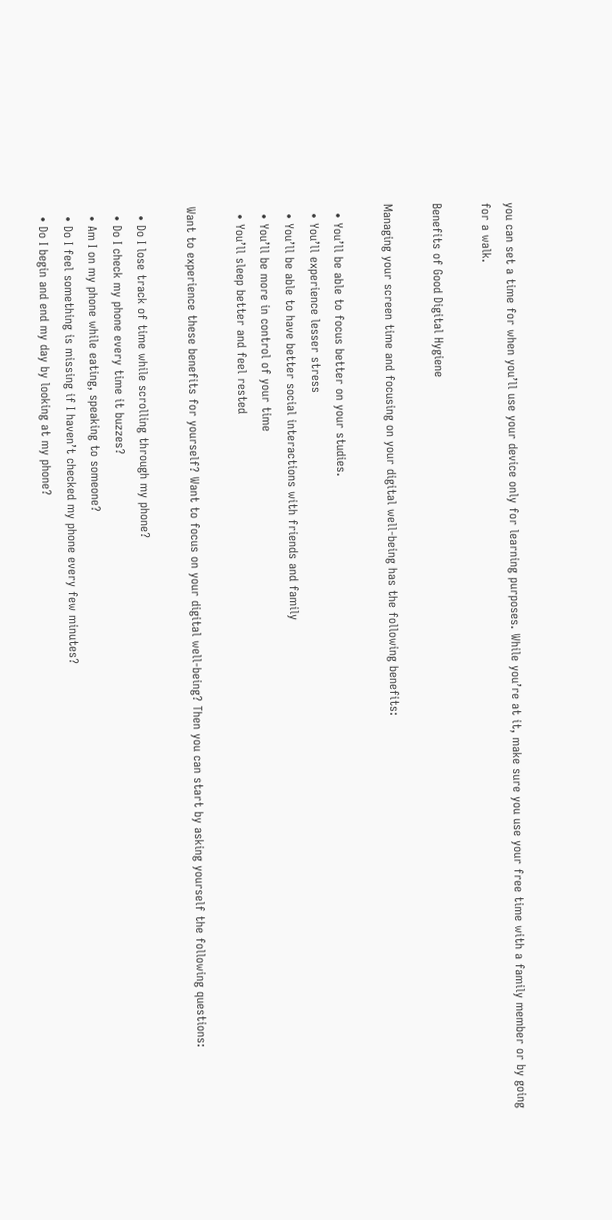you can set a time for when you’ll use your device only for learning purposes. While you’re at it, make sure you use your free time with a family member or by going for a walk.

Benefits of Good Digital Hygiene

Managing your screen time and focusing on your digital well-being has the following benefits:

  • You’ll be able to focus better on your studies.
  • You’ll experience lesser stress
  • You’ll be able to have better social interactions with friends and family
  • You’ll be more in control of your time
  • You’ll sleep better and feel rested

Want to experience these benefits for yourself? Want to focus on your digital well-being? Then you can start by asking yourself the following questions:

  • Do I lose track of time while scrolling through my phone?
  • Do I check my phone every time it buzzes?
  • Am I on my phone while eating, speaking to someone?
  • Do I feel something is missing if I haven’t checked my phone every few minutes?
  • Do I begin and end my day by looking at my phone?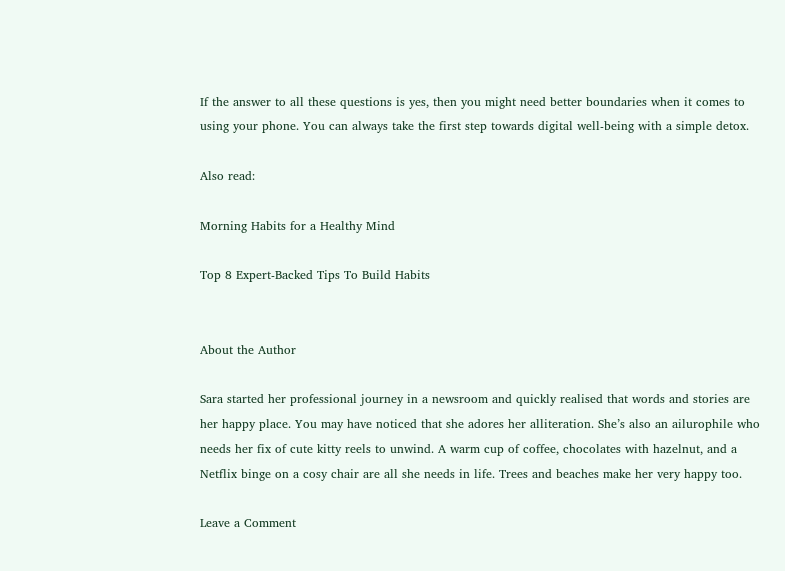If the answer to all these questions is yes, then you might need better boundaries when it comes to using your phone. You can always take the first step towards digital well-being with a simple detox.

Also read:

Morning Habits for a Healthy Mind

Top 8 Expert-Backed Tips To Build Habits


About the Author

Sara started her professional journey in a newsroom and quickly realised that words and stories are her happy place. You may have noticed that she adores her alliteration. She’s also an ailurophile who needs her fix of cute kitty reels to unwind. A warm cup of coffee, chocolates with hazelnut, and a Netflix binge on a cosy chair are all she needs in life. Trees and beaches make her very happy too.

Leave a Comment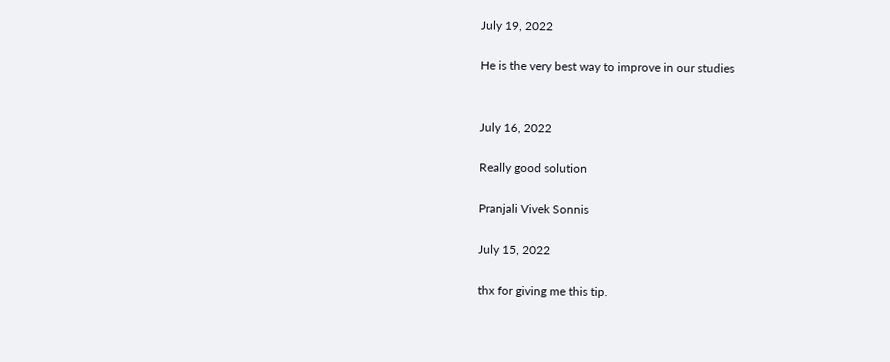July 19, 2022

He is the very best way to improve in our studies


July 16, 2022

Really good solution

Pranjali Vivek Sonnis

July 15, 2022

thx for giving me this tip.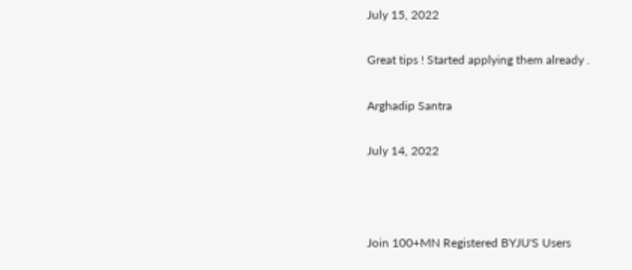July 15, 2022

Great tips ! Started applying them already .

Arghadip Santra

July 14, 2022



Join 100+MN Registered BYJU'S Users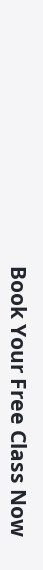Book Your Free Class Now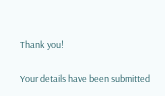Thank you!

Your details have been submitted